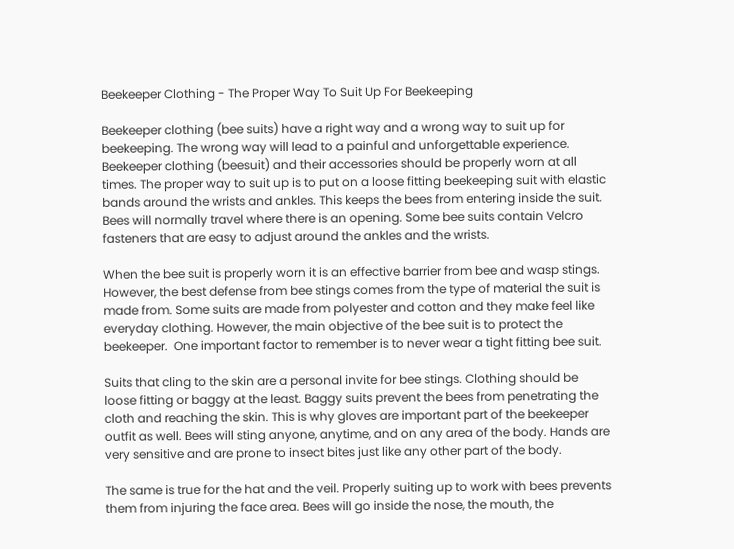Beekeeper Clothing - The Proper Way To Suit Up For Beekeeping

Beekeeper clothing (bee suits) have a right way and a wrong way to suit up for beekeeping. The wrong way will lead to a painful and unforgettable experience. Beekeeper clothing (beesuit) and their accessories should be properly worn at all times. The proper way to suit up is to put on a loose fitting beekeeping suit with elastic bands around the wrists and ankles. This keeps the bees from entering inside the suit. Bees will normally travel where there is an opening. Some bee suits contain Velcro fasteners that are easy to adjust around the ankles and the wrists.

When the bee suit is properly worn it is an effective barrier from bee and wasp stings. However, the best defense from bee stings comes from the type of material the suit is made from. Some suits are made from polyester and cotton and they make feel like everyday clothing. However, the main objective of the bee suit is to protect the beekeeper.  One important factor to remember is to never wear a tight fitting bee suit.

Suits that cling to the skin are a personal invite for bee stings. Clothing should be loose fitting or baggy at the least. Baggy suits prevent the bees from penetrating the cloth and reaching the skin. This is why gloves are important part of the beekeeper outfit as well. Bees will sting anyone, anytime, and on any area of the body. Hands are very sensitive and are prone to insect bites just like any other part of the body.

The same is true for the hat and the veil. Properly suiting up to work with bees prevents them from injuring the face area. Bees will go inside the nose, the mouth, the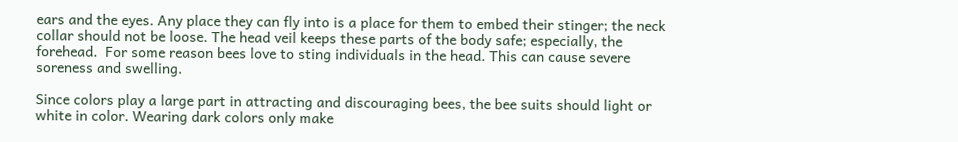ears and the eyes. Any place they can fly into is a place for them to embed their stinger; the neck collar should not be loose. The head veil keeps these parts of the body safe; especially, the forehead.  For some reason bees love to sting individuals in the head. This can cause severe soreness and swelling.

Since colors play a large part in attracting and discouraging bees, the bee suits should light or white in color. Wearing dark colors only make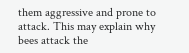them aggressive and prone to attack. This may explain why bees attack the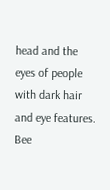head and the eyes of people with dark hair and eye features. Bee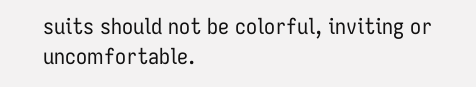suits should not be colorful, inviting or uncomfortable.